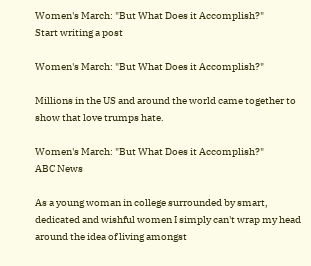Women's March: "But What Does it Accomplish?"
Start writing a post

Women's March: "But What Does it Accomplish?"

Millions in the US and around the world came together to show that love trumps hate.

Women's March: "But What Does it Accomplish?"
ABC News

As a young woman in college surrounded by smart, dedicated and wishful women I simply can't wrap my head around the idea of living amongst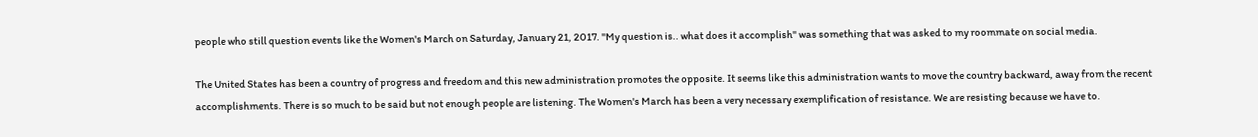people who still question events like the Women's March on Saturday, January 21, 2017. "My question is.. what does it accomplish" was something that was asked to my roommate on social media.

The United States has been a country of progress and freedom and this new administration promotes the opposite. It seems like this administration wants to move the country backward, away from the recent accomplishments. There is so much to be said but not enough people are listening. The Women's March has been a very necessary exemplification of resistance. We are resisting because we have to.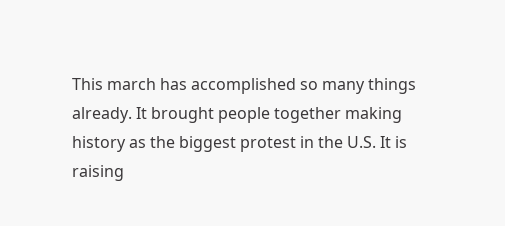This march has accomplished so many things already. It brought people together making history as the biggest protest in the U.S. It is raising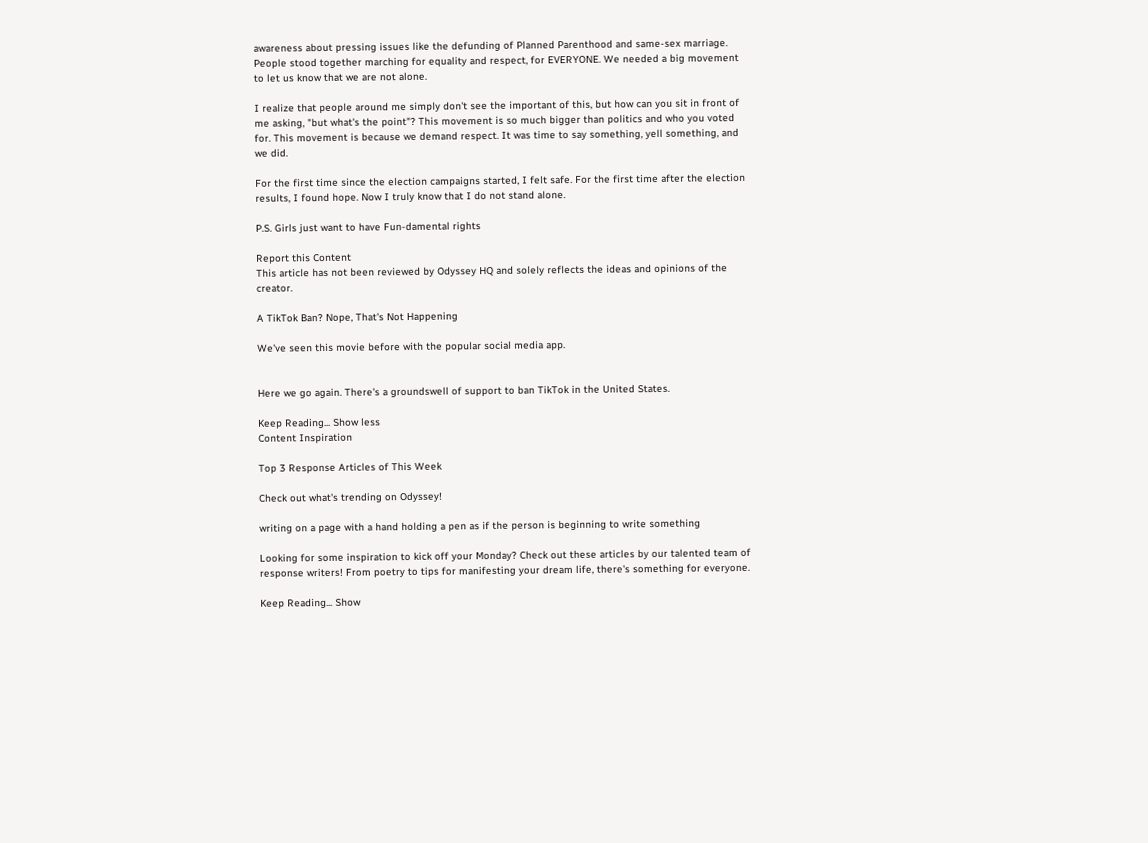awareness about pressing issues like the defunding of Planned Parenthood and same-sex marriage. People stood together marching for equality and respect, for EVERYONE. We needed a big movement to let us know that we are not alone.

I realize that people around me simply don't see the important of this, but how can you sit in front of me asking, "but what's the point"? This movement is so much bigger than politics and who you voted for. This movement is because we demand respect. It was time to say something, yell something, and we did.

For the first time since the election campaigns started, I felt safe. For the first time after the election results, I found hope. Now I truly know that I do not stand alone.

P.S. Girls just want to have Fun-damental rights

Report this Content
This article has not been reviewed by Odyssey HQ and solely reflects the ideas and opinions of the creator.

A TikTok Ban? Nope, That's Not Happening

We've seen this movie before with the popular social media app.


Here we go again. There's a groundswell of support to ban TikTok in the United States.

Keep Reading... Show less
Content Inspiration

Top 3 Response Articles of This Week

Check out what's trending on Odyssey!

writing on a page with a hand holding a pen as if the person is beginning to write something

Looking for some inspiration to kick off your Monday? Check out these articles by our talented team of response writers! From poetry to tips for manifesting your dream life, there's something for everyone.

Keep Reading... Show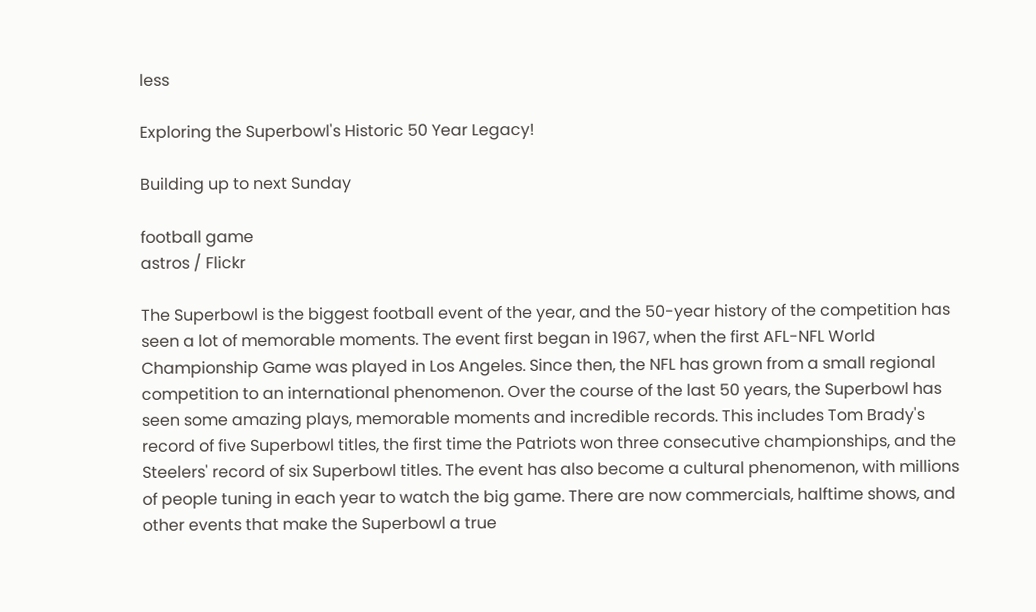less

Exploring the Superbowl's Historic 50 Year Legacy!

Building up to next Sunday

football game
astros / Flickr

The Superbowl is the biggest football event of the year, and the 50-year history of the competition has seen a lot of memorable moments. The event first began in 1967, when the first AFL-NFL World Championship Game was played in Los Angeles. Since then, the NFL has grown from a small regional competition to an international phenomenon. Over the course of the last 50 years, the Superbowl has seen some amazing plays, memorable moments and incredible records. This includes Tom Brady's record of five Superbowl titles, the first time the Patriots won three consecutive championships, and the Steelers' record of six Superbowl titles. The event has also become a cultural phenomenon, with millions of people tuning in each year to watch the big game. There are now commercials, halftime shows, and other events that make the Superbowl a true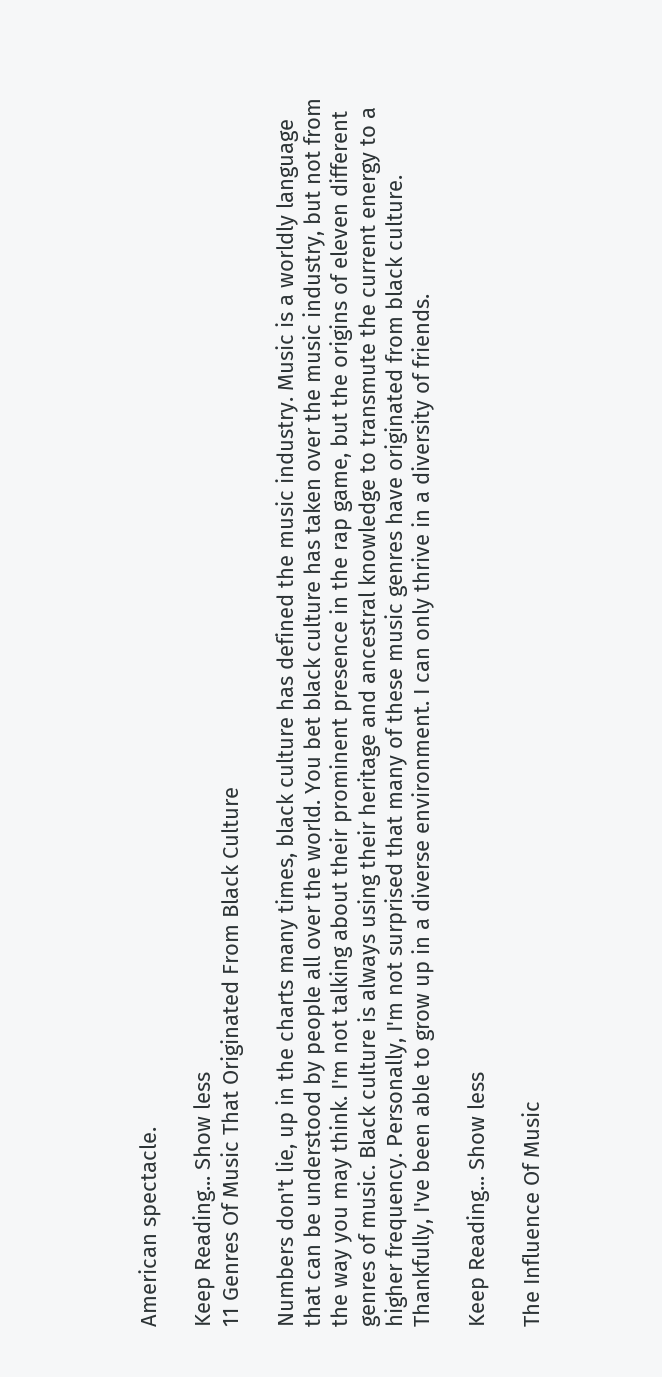American spectacle.

Keep Reading... Show less
11 Genres Of Music That Originated From Black Culture

Numbers don't lie, up in the charts many times, black culture has defined the music industry. Music is a worldly language that can be understood by people all over the world. You bet black culture has taken over the music industry, but not from the way you may think. I'm not talking about their prominent presence in the rap game, but the origins of eleven different genres of music. Black culture is always using their heritage and ancestral knowledge to transmute the current energy to a higher frequency. Personally, I'm not surprised that many of these music genres have originated from black culture. Thankfully, I've been able to grow up in a diverse environment. I can only thrive in a diversity of friends.

Keep Reading... Show less

The Influence Of Music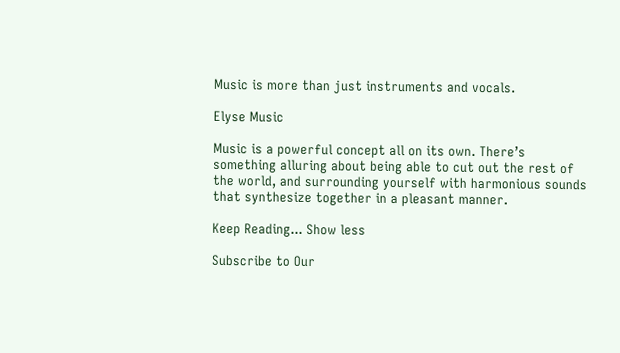Music is more than just instruments and vocals.

Elyse Music

Music is a powerful concept all on its own. There’s something alluring about being able to cut out the rest of the world, and surrounding yourself with harmonious sounds that synthesize together in a pleasant manner.

Keep Reading... Show less

Subscribe to Our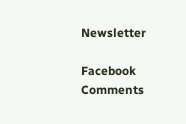Newsletter

Facebook Comments